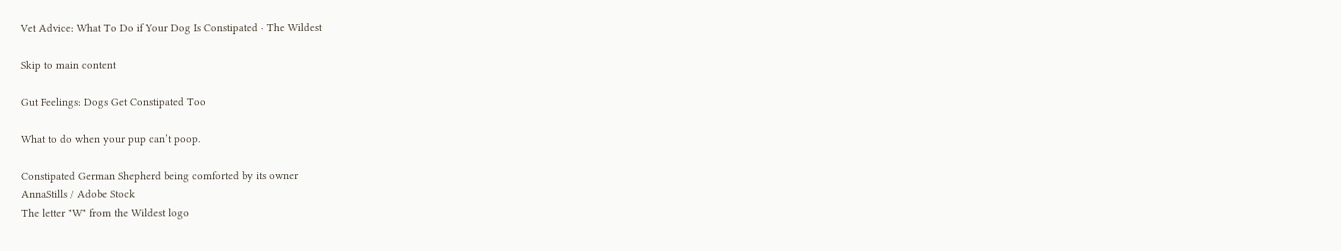Vet Advice: What To Do if Your Dog Is Constipated · The Wildest

Skip to main content

Gut Feelings: Dogs Get Constipated Too

What to do when your pup can’t poop.

Constipated German Shepherd being comforted by its owner
AnnaStills / Adobe Stock
The letter "W" from the Wildest logo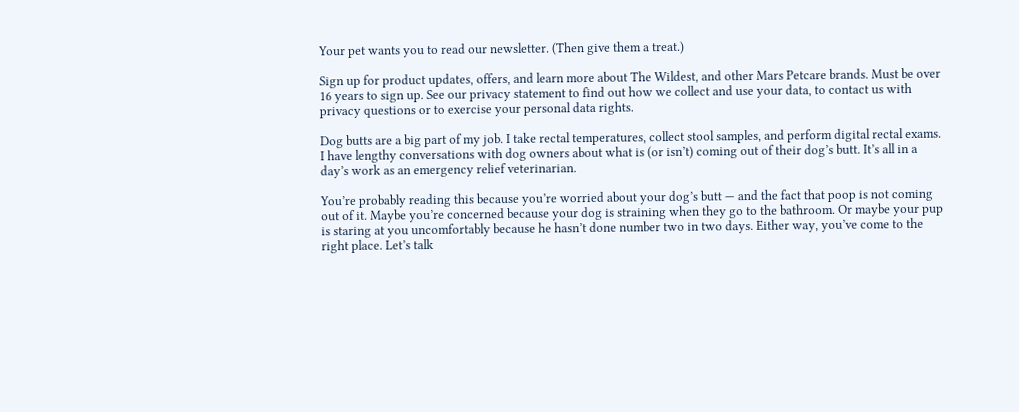Your pet wants you to read our newsletter. (Then give them a treat.)

Sign up for product updates, offers, and learn more about The Wildest, and other Mars Petcare brands. Must be over 16 years to sign up. See our privacy statement to find out how we collect and use your data, to contact us with privacy questions or to exercise your personal data rights.

Dog butts are a big part of my job. I take rectal temperatures, collect stool samples, and perform digital rectal exams. I have lengthy conversations with dog owners about what is (or isn’t) coming out of their dog’s butt. It’s all in a day’s work as an emergency relief veterinarian.

You’re probably reading this because you’re worried about your dog’s butt — and the fact that poop is not coming out of it. Maybe you’re concerned because your dog is straining when they go to the bathroom. Or maybe your pup is staring at you uncomfortably because he hasn’t done number two in two days. Either way, you’ve come to the right place. Let’s talk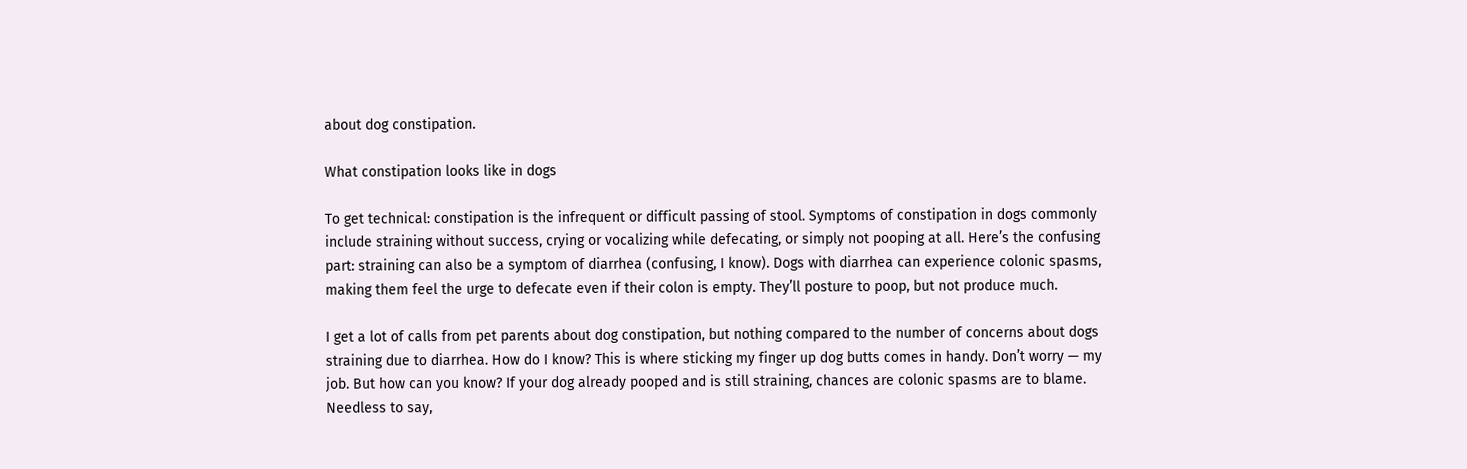about dog constipation.

What constipation looks like in dogs

To get technical: constipation is the infrequent or difficult passing of stool. Symptoms of constipation in dogs commonly include straining without success, crying or vocalizing while defecating, or simply not pooping at all. Here’s the confusing part: straining can also be a symptom of diarrhea (confusing, I know). Dogs with diarrhea can experience colonic spasms, making them feel the urge to defecate even if their colon is empty. They’ll posture to poop, but not produce much.

I get a lot of calls from pet parents about dog constipation, but nothing compared to the number of concerns about dogs straining due to diarrhea. How do I know? This is where sticking my finger up dog butts comes in handy. Don’t worry — my job. But how can you know? If your dog already pooped and is still straining, chances are colonic spasms are to blame. Needless to say,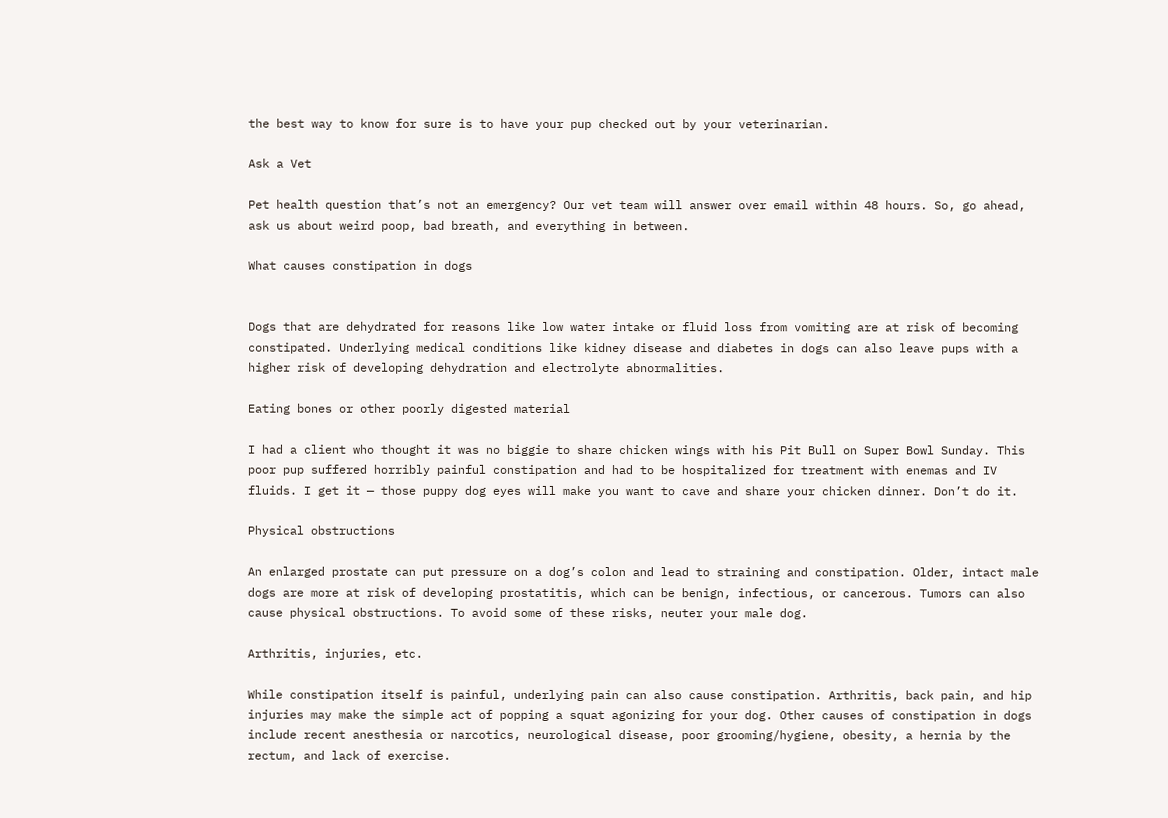the best way to know for sure is to have your pup checked out by your veterinarian.

Ask a Vet

Pet health question that’s not an emergency? Our vet team will answer over email within 48 hours. So, go ahead, ask us about weird poop, bad breath, and everything in between.

What causes constipation in dogs


Dogs that are dehydrated for reasons like low water intake or fluid loss from vomiting are at risk of becoming constipated. Underlying medical conditions like kidney disease and diabetes in dogs can also leave pups with a higher risk of developing dehydration and electrolyte abnormalities.

Eating bones or other poorly digested material

I had a client who thought it was no biggie to share chicken wings with his Pit Bull on Super Bowl Sunday. This poor pup suffered horribly painful constipation and had to be hospitalized for treatment with enemas and IV fluids. I get it — those puppy dog eyes will make you want to cave and share your chicken dinner. Don’t do it.

Physical obstructions

An enlarged prostate can put pressure on a dog’s colon and lead to straining and constipation. Older, intact male dogs are more at risk of developing prostatitis, which can be benign, infectious, or cancerous. Tumors can also cause physical obstructions. To avoid some of these risks, neuter your male dog.

Arthritis, injuries, etc.

While constipation itself is painful, underlying pain can also cause constipation. Arthritis, back pain, and hip injuries may make the simple act of popping a squat agonizing for your dog. Other causes of constipation in dogs include recent anesthesia or narcotics, neurological disease, poor grooming/hygiene, obesity, a hernia by the rectum, and lack of exercise.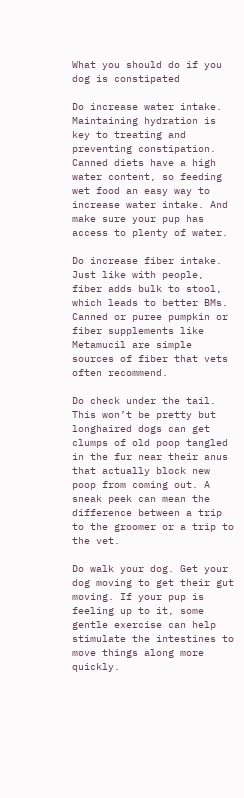What you should do if you dog is constipated

Do increase water intake. Maintaining hydration is key to treating and preventing constipation. Canned diets have a high water content, so feeding wet food an easy way to increase water intake. And make sure your pup has access to plenty of water.

Do increase fiber intake. Just like with people, fiber adds bulk to stool, which leads to better BMs. Canned or puree pumpkin or fiber supplements like Metamucil are simple sources of fiber that vets often recommend.

Do check under the tail. This won’t be pretty but longhaired dogs can get clumps of old poop tangled in the fur near their anus that actually block new poop from coming out. A sneak peek can mean the difference between a trip to the groomer or a trip to the vet.

Do walk your dog. Get your dog moving to get their gut moving. If your pup is feeling up to it, some gentle exercise can help stimulate the intestines to move things along more quickly.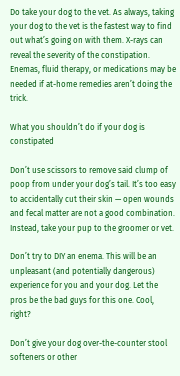Do take your dog to the vet. As always, taking your dog to the vet is the fastest way to find out what’s going on with them. X-rays can reveal the severity of the constipation. Enemas, fluid therapy, or medications may be needed if at-home remedies aren’t doing the trick.

What you shouldn’t do if your dog is constipated

Don’t use scissors to remove said clump of poop from under your dog’s tail. It’s too easy to accidentally cut their skin — open wounds and fecal matter are not a good combination. Instead, take your pup to the groomer or vet.

Don’t try to DIY an enema. This will be an unpleasant (and potentially dangerous) experience for you and your dog. Let the pros be the bad guys for this one. Cool, right?

Don’t give your dog over-the-counter stool softeners or other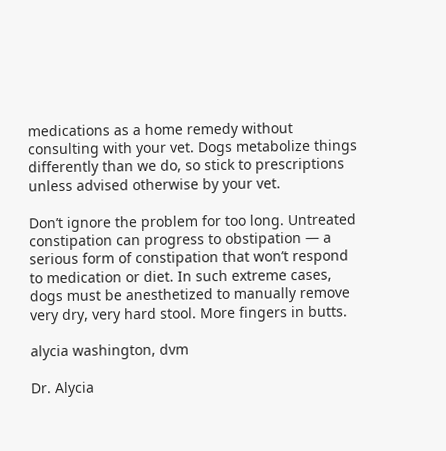medications as a home remedy without consulting with your vet. Dogs metabolize things differently than we do, so stick to prescriptions unless advised otherwise by your vet.

Don’t ignore the problem for too long. Untreated constipation can progress to obstipation — a serious form of constipation that won’t respond to medication or diet. In such extreme cases, dogs must be anesthetized to manually remove very dry, very hard stool. More fingers in butts.

alycia washington, dvm

Dr. Alycia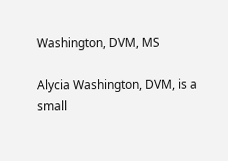Washington, DVM, MS

Alycia Washington, DVM, is a small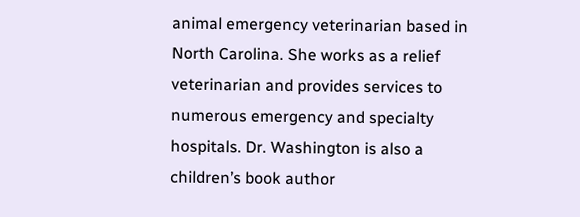animal emergency veterinarian based in North Carolina. She works as a relief veterinarian and provides services to numerous emergency and specialty hospitals. Dr. Washington is also a children’s book author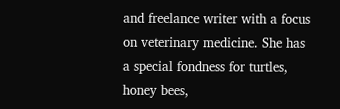and freelance writer with a focus on veterinary medicine. She has a special fondness for turtles, honey bees,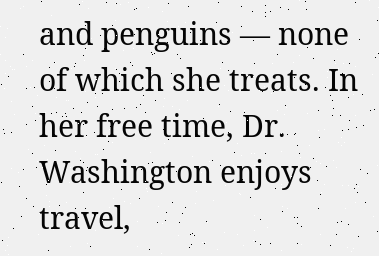and penguins — none of which she treats. In her free time, Dr. Washington enjoys travel,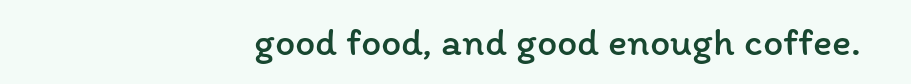good food, and good enough coffee.